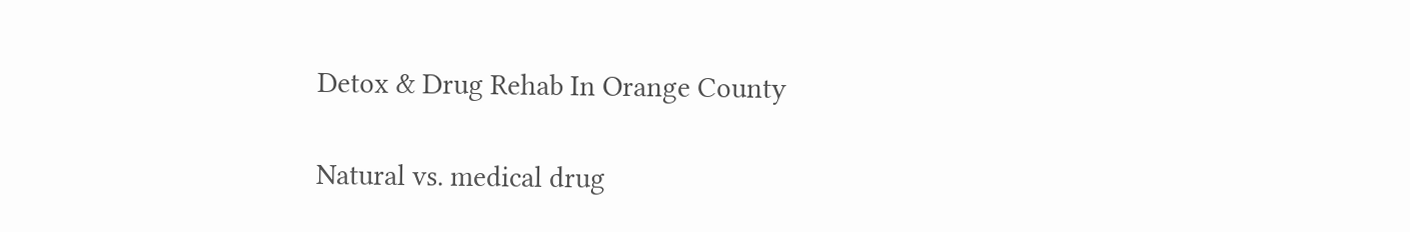Detox & Drug Rehab In Orange County

Natural vs. medical drug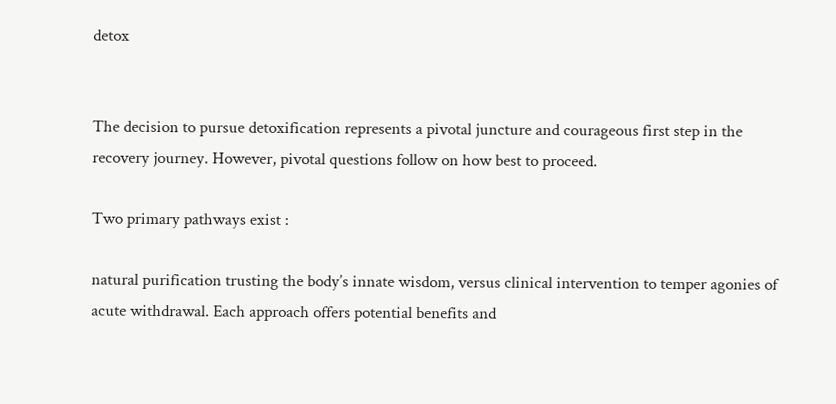detox


The decision to pursue detoxification represents a pivotal juncture and courageous first step in the recovery journey. However, pivotal questions follow on how best to proceed.

Two primary pathways exist :

natural purification trusting the body’s innate wisdom, versus clinical intervention to temper agonies of acute withdrawal. Each approach offers potential benefits and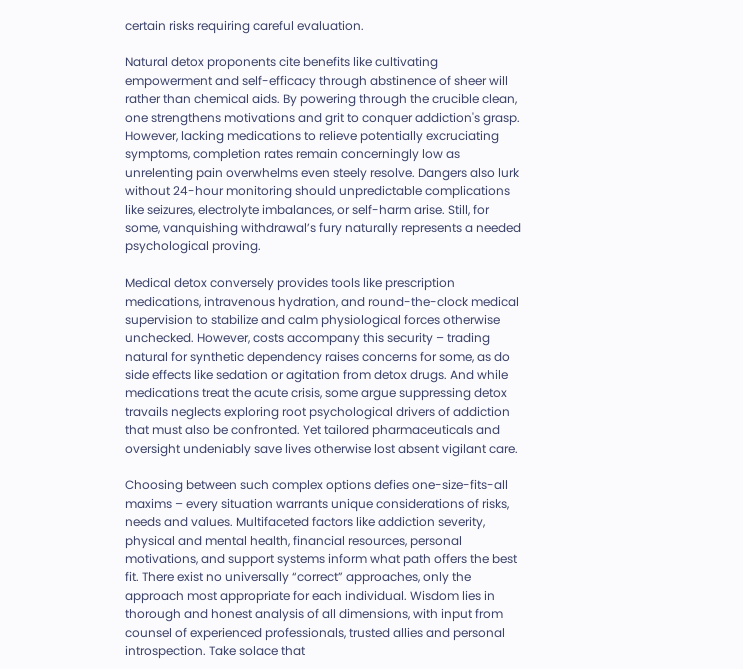certain risks requiring careful evaluation.

Natural detox proponents cite benefits like cultivating empowerment and self-efficacy through abstinence of sheer will rather than chemical aids. By powering through the crucible clean, one strengthens motivations and grit to conquer addiction's grasp. However, lacking medications to relieve potentially excruciating symptoms, completion rates remain concerningly low as unrelenting pain overwhelms even steely resolve. Dangers also lurk without 24-hour monitoring should unpredictable complications like seizures, electrolyte imbalances, or self-harm arise. Still, for some, vanquishing withdrawal’s fury naturally represents a needed psychological proving.

Medical detox conversely provides tools like prescription medications, intravenous hydration, and round-the-clock medical supervision to stabilize and calm physiological forces otherwise unchecked. However, costs accompany this security – trading natural for synthetic dependency raises concerns for some, as do side effects like sedation or agitation from detox drugs. And while medications treat the acute crisis, some argue suppressing detox travails neglects exploring root psychological drivers of addiction that must also be confronted. Yet tailored pharmaceuticals and oversight undeniably save lives otherwise lost absent vigilant care.

Choosing between such complex options defies one-size-fits-all maxims – every situation warrants unique considerations of risks, needs and values. Multifaceted factors like addiction severity, physical and mental health, financial resources, personal motivations, and support systems inform what path offers the best fit. There exist no universally “correct” approaches, only the approach most appropriate for each individual. Wisdom lies in thorough and honest analysis of all dimensions, with input from counsel of experienced professionals, trusted allies and personal introspection. Take solace that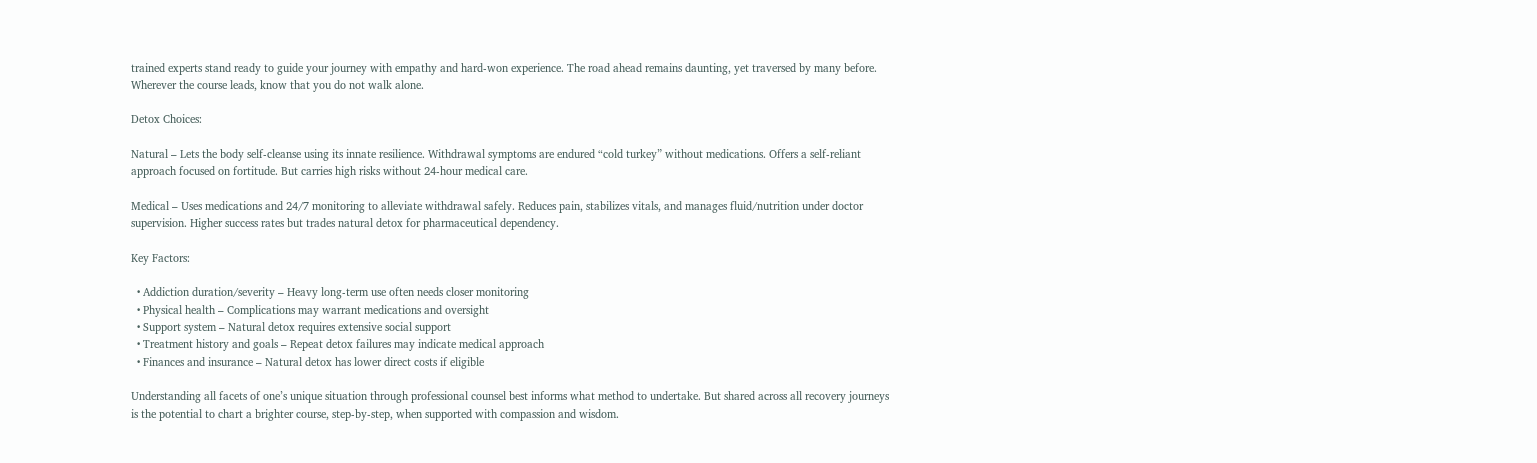trained experts stand ready to guide your journey with empathy and hard-won experience. The road ahead remains daunting, yet traversed by many before. Wherever the course leads, know that you do not walk alone.

Detox Choices:

Natural – Lets the body self-cleanse using its innate resilience. Withdrawal symptoms are endured “cold turkey” without medications. Offers a self-reliant approach focused on fortitude. But carries high risks without 24-hour medical care.

Medical – Uses medications and 24/7 monitoring to alleviate withdrawal safely. Reduces pain, stabilizes vitals, and manages fluid/nutrition under doctor supervision. Higher success rates but trades natural detox for pharmaceutical dependency.

Key Factors:

  • Addiction duration/severity – Heavy long-term use often needs closer monitoring
  • Physical health – Complications may warrant medications and oversight
  • Support system – Natural detox requires extensive social support
  • Treatment history and goals – Repeat detox failures may indicate medical approach
  • Finances and insurance – Natural detox has lower direct costs if eligible

Understanding all facets of one’s unique situation through professional counsel best informs what method to undertake. But shared across all recovery journeys is the potential to chart a brighter course, step-by-step, when supported with compassion and wisdom.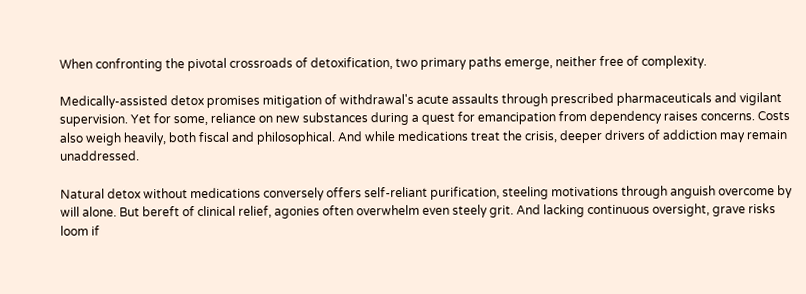When confronting the pivotal crossroads of detoxification, two primary paths emerge, neither free of complexity.

Medically-assisted detox promises mitigation of withdrawal's acute assaults through prescribed pharmaceuticals and vigilant supervision. Yet for some, reliance on new substances during a quest for emancipation from dependency raises concerns. Costs also weigh heavily, both fiscal and philosophical. And while medications treat the crisis, deeper drivers of addiction may remain unaddressed.

Natural detox without medications conversely offers self-reliant purification, steeling motivations through anguish overcome by will alone. But bereft of clinical relief, agonies often overwhelm even steely grit. And lacking continuous oversight, grave risks loom if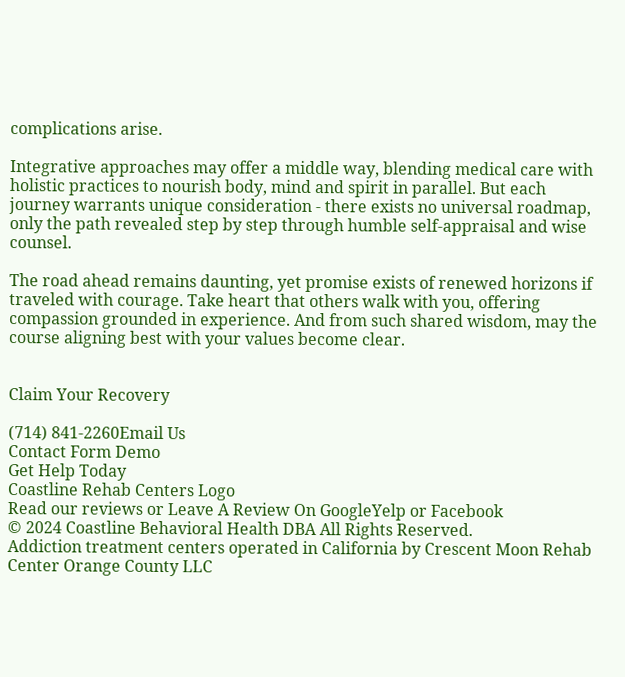complications arise.

Integrative approaches may offer a middle way, blending medical care with holistic practices to nourish body, mind and spirit in parallel. But each journey warrants unique consideration - there exists no universal roadmap, only the path revealed step by step through humble self-appraisal and wise counsel.

The road ahead remains daunting, yet promise exists of renewed horizons if traveled with courage. Take heart that others walk with you, offering compassion grounded in experience. And from such shared wisdom, may the course aligning best with your values become clear.


Claim Your Recovery

(714) 841-2260Email Us
Contact Form Demo
Get Help Today
Coastline Rehab Centers Logo
Read our reviews or Leave A Review On GoogleYelp or Facebook
© 2024 Coastline Behavioral Health DBA All Rights Reserved.
Addiction treatment centers operated in California by Crescent Moon Rehab Center Orange County LLC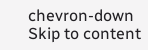chevron-down Skip to content